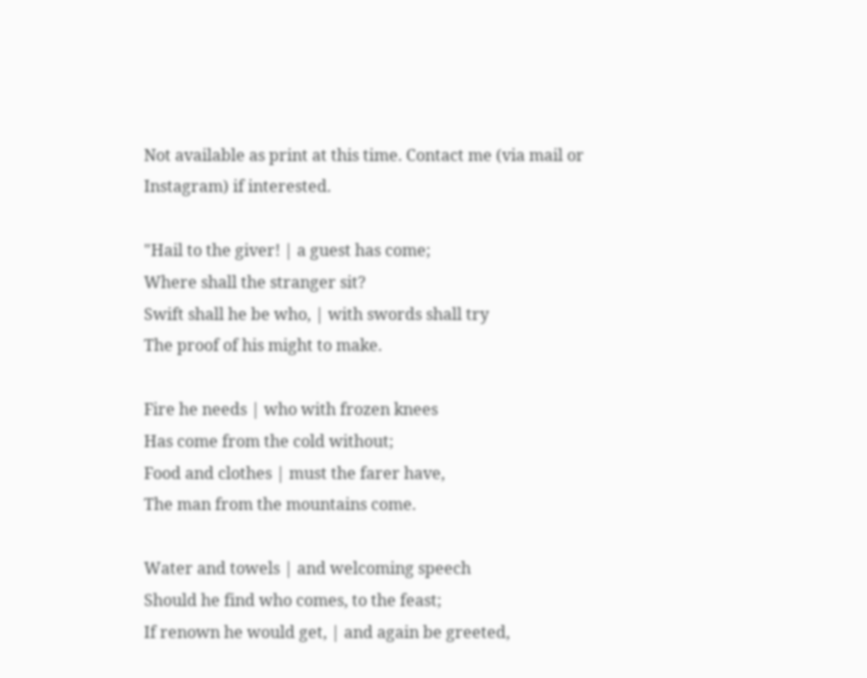Not available as print at this time. Contact me (via mail or Instagram) if interested.

"Hail to the giver! | a guest has come;
Where shall the stranger sit?
Swift shall he be who, | with swords shall try
The proof of his might to make.

Fire he needs | who with frozen knees
Has come from the cold without;
Food and clothes | must the farer have,
The man from the mountains come.

Water and towels | and welcoming speech
Should he find who comes, to the feast;
If renown he would get, | and again be greeted,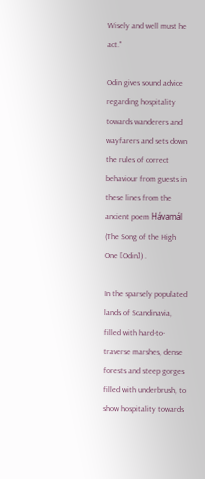Wisely and well must he act."

Odin gives sound advice regarding hospitality towards wanderers and wayfarers and sets down the rules of correct behaviour from guests in these lines from the ancient poem Hávamál (The Song of the High One [Odin]) .

In the sparsely populated lands of Scandinavia, filled with hard-to-traverse marshes, dense forests and steep gorges filled with underbrush, to show hospitality towards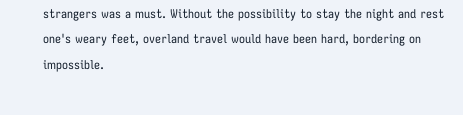strangers was a must. Without the possibility to stay the night and rest one's weary feet, overland travel would have been hard, bordering on impossible.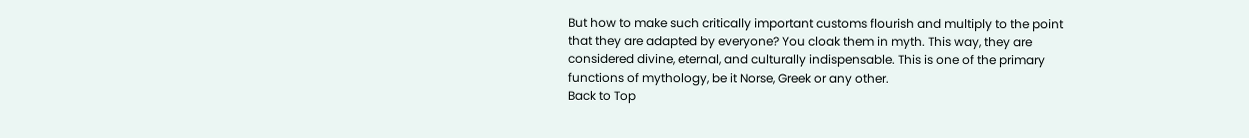But how to make such critically important customs flourish and multiply to the point that they are adapted by everyone? You cloak them in myth. This way, they are considered divine, eternal, and culturally indispensable. This is one of the primary functions of mythology, be it Norse, Greek or any other.
Back to Top